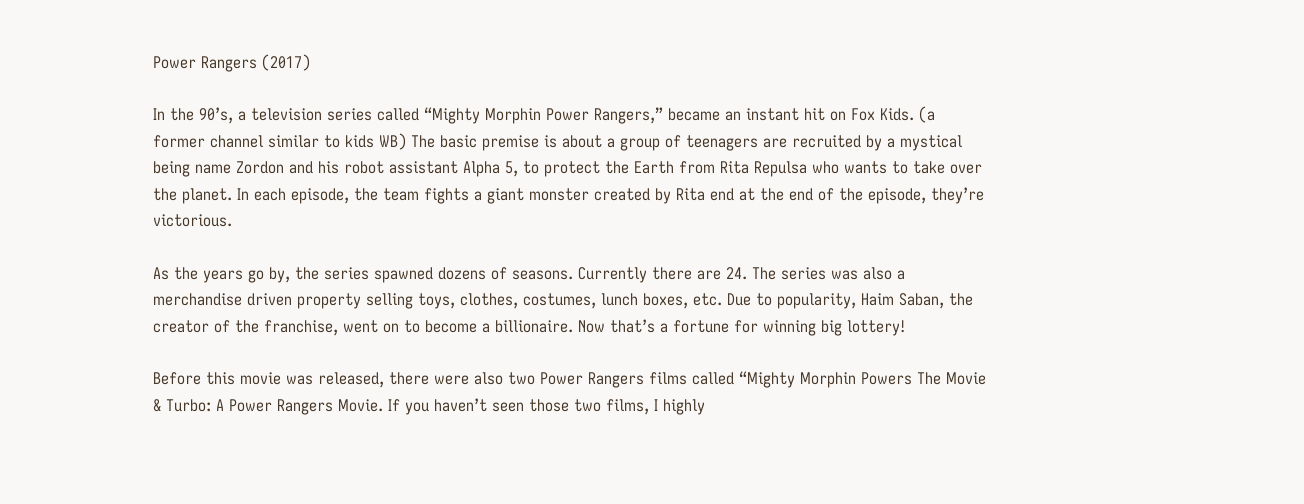Power Rangers (2017)

In the 90’s, a television series called “Mighty Morphin Power Rangers,” became an instant hit on Fox Kids. (a former channel similar to kids WB) The basic premise is about a group of teenagers are recruited by a mystical being name Zordon and his robot assistant Alpha 5, to protect the Earth from Rita Repulsa who wants to take over the planet. In each episode, the team fights a giant monster created by Rita end at the end of the episode, they’re victorious.

As the years go by, the series spawned dozens of seasons. Currently there are 24. The series was also a merchandise driven property selling toys, clothes, costumes, lunch boxes, etc. Due to popularity, Haim Saban, the creator of the franchise, went on to become a billionaire. Now that’s a fortune for winning big lottery!

Before this movie was released, there were also two Power Rangers films called “Mighty Morphin Powers The Movie & Turbo: A Power Rangers Movie. If you haven’t seen those two films, I highly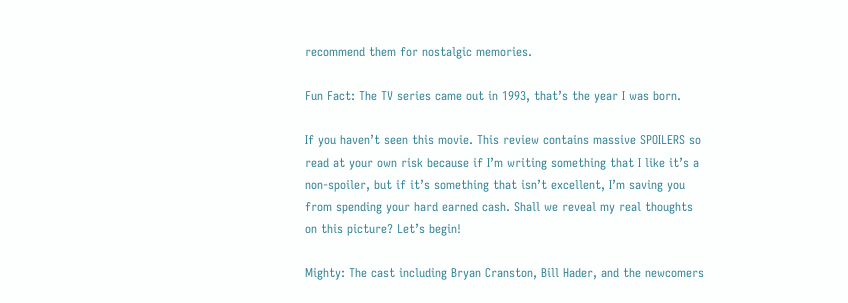recommend them for nostalgic memories.

Fun Fact: The TV series came out in 1993, that’s the year I was born.

If you haven’t seen this movie. This review contains massive SPOILERS so read at your own risk because if I’m writing something that I like it’s a non-spoiler, but if it’s something that isn’t excellent, I’m saving you from spending your hard earned cash. Shall we reveal my real thoughts on this picture? Let’s begin!

Mighty: The cast including Bryan Cranston, Bill Hader, and the newcomers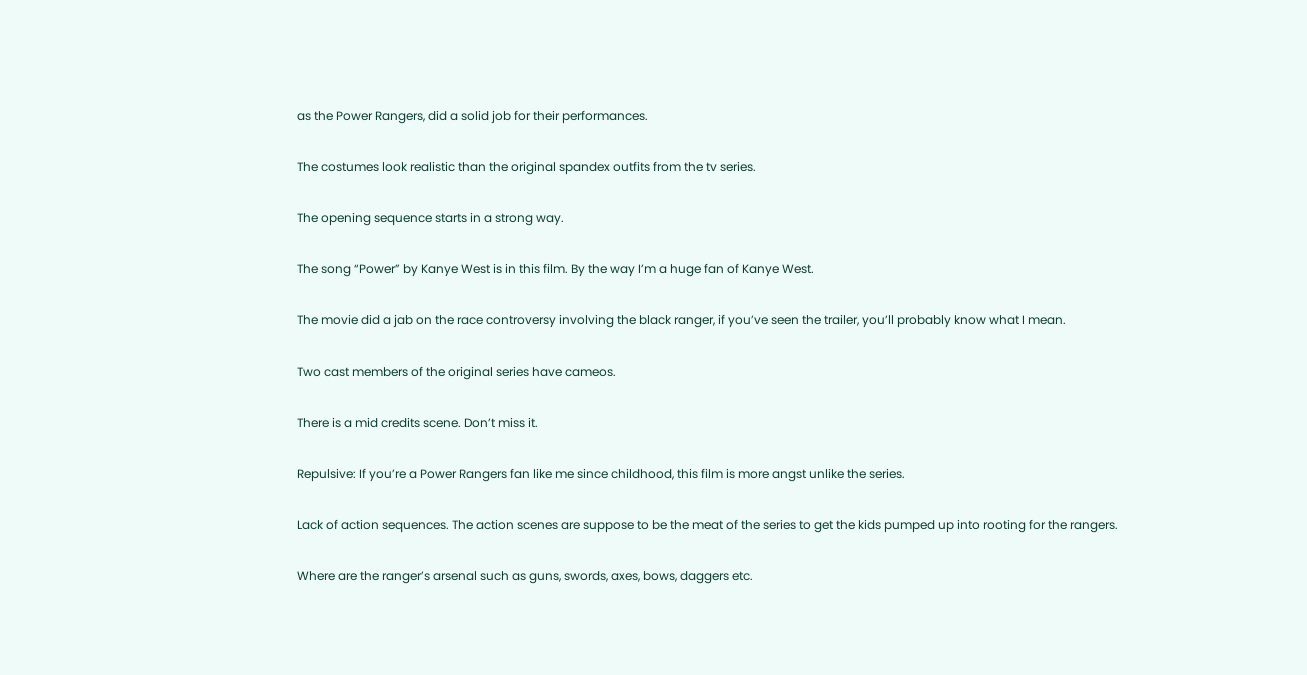as the Power Rangers, did a solid job for their performances.

The costumes look realistic than the original spandex outfits from the tv series.

The opening sequence starts in a strong way.

The song “Power” by Kanye West is in this film. By the way I’m a huge fan of Kanye West.

The movie did a jab on the race controversy involving the black ranger, if you’ve seen the trailer, you’ll probably know what I mean.

Two cast members of the original series have cameos.

There is a mid credits scene. Don’t miss it.

Repulsive: If you’re a Power Rangers fan like me since childhood, this film is more angst unlike the series.

Lack of action sequences. The action scenes are suppose to be the meat of the series to get the kids pumped up into rooting for the rangers.

Where are the ranger’s arsenal such as guns, swords, axes, bows, daggers etc.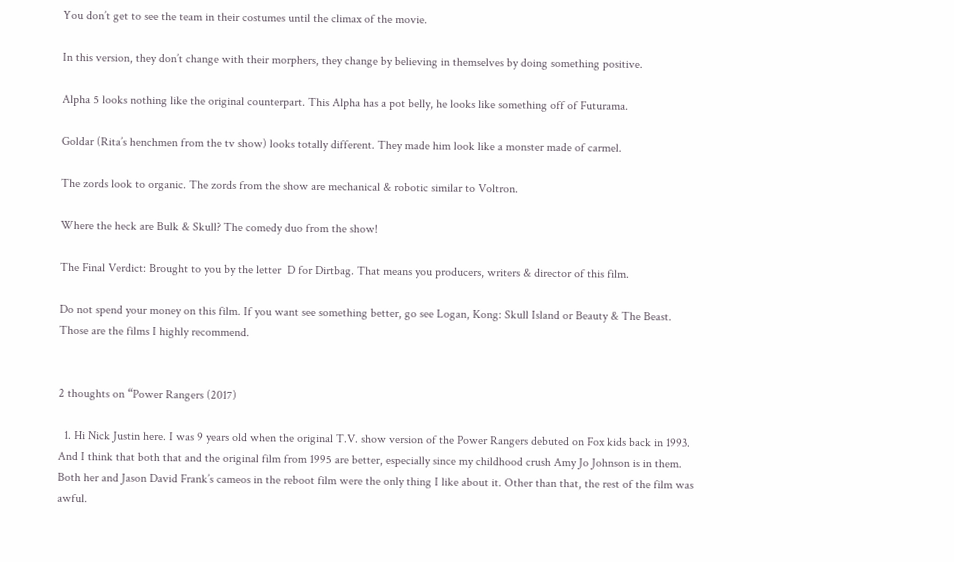You don’t get to see the team in their costumes until the climax of the movie.

In this version, they don’t change with their morphers, they change by believing in themselves by doing something positive.

Alpha 5 looks nothing like the original counterpart. This Alpha has a pot belly, he looks like something off of Futurama.

Goldar (Rita’s henchmen from the tv show) looks totally different. They made him look like a monster made of carmel.

The zords look to organic. The zords from the show are mechanical & robotic similar to Voltron.

Where the heck are Bulk & Skull? The comedy duo from the show!

The Final Verdict: Brought to you by the letter  D for Dirtbag. That means you producers, writers & director of this film.

Do not spend your money on this film. If you want see something better, go see Logan, Kong: Skull Island or Beauty & The Beast. Those are the films I highly recommend.


2 thoughts on “Power Rangers (2017)

  1. Hi Nick Justin here. I was 9 years old when the original T.V. show version of the Power Rangers debuted on Fox kids back in 1993. And I think that both that and the original film from 1995 are better, especially since my childhood crush Amy Jo Johnson is in them. Both her and Jason David Frank’s cameos in the reboot film were the only thing I like about it. Other than that, the rest of the film was awful.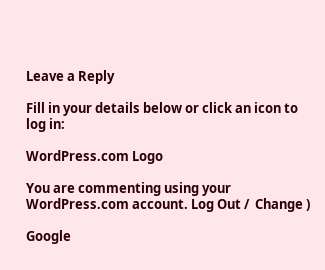Leave a Reply

Fill in your details below or click an icon to log in:

WordPress.com Logo

You are commenting using your WordPress.com account. Log Out /  Change )

Google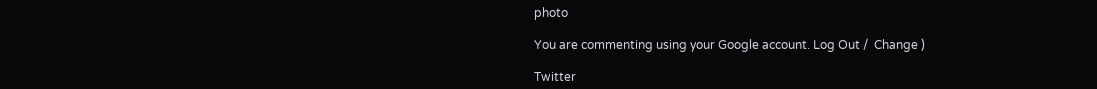photo

You are commenting using your Google account. Log Out /  Change )

Twitter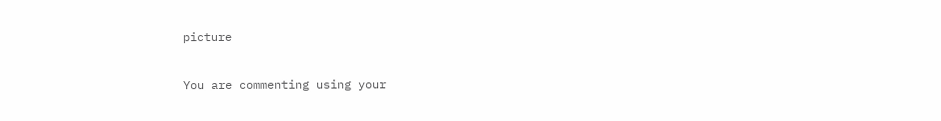picture

You are commenting using your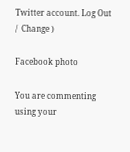Twitter account. Log Out /  Change )

Facebook photo

You are commenting using your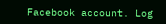Facebook account. Log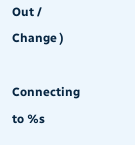Out /  Change )

Connecting to %s